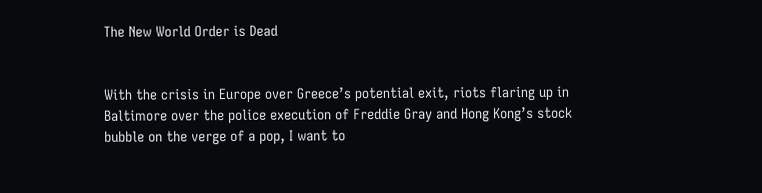The New World Order is Dead


With the crisis in Europe over Greece’s potential exit, riots flaring up in Baltimore over the police execution of Freddie Gray and Hong Kong’s stock bubble on the verge of a pop, I want to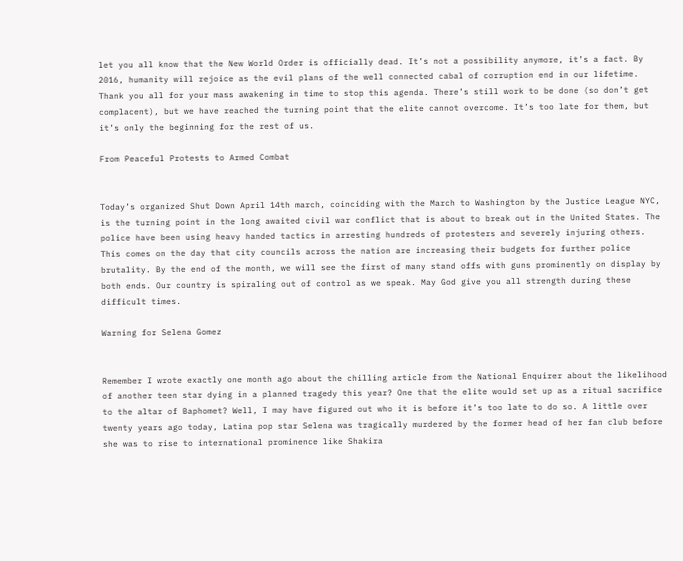let you all know that the New World Order is officially dead. It’s not a possibility anymore, it’s a fact. By 2016, humanity will rejoice as the evil plans of the well connected cabal of corruption end in our lifetime. Thank you all for your mass awakening in time to stop this agenda. There’s still work to be done (so don’t get complacent), but we have reached the turning point that the elite cannot overcome. It’s too late for them, but it’s only the beginning for the rest of us.

From Peaceful Protests to Armed Combat


Today’s organized Shut Down April 14th march, coinciding with the March to Washington by the Justice League NYC, is the turning point in the long awaited civil war conflict that is about to break out in the United States. The police have been using heavy handed tactics in arresting hundreds of protesters and severely injuring others. This comes on the day that city councils across the nation are increasing their budgets for further police brutality. By the end of the month, we will see the first of many stand offs with guns prominently on display by both ends. Our country is spiraling out of control as we speak. May God give you all strength during these difficult times.

Warning for Selena Gomez


Remember I wrote exactly one month ago about the chilling article from the National Enquirer about the likelihood of another teen star dying in a planned tragedy this year? One that the elite would set up as a ritual sacrifice to the altar of Baphomet? Well, I may have figured out who it is before it’s too late to do so. A little over twenty years ago today, Latina pop star Selena was tragically murdered by the former head of her fan club before she was to rise to international prominence like Shakira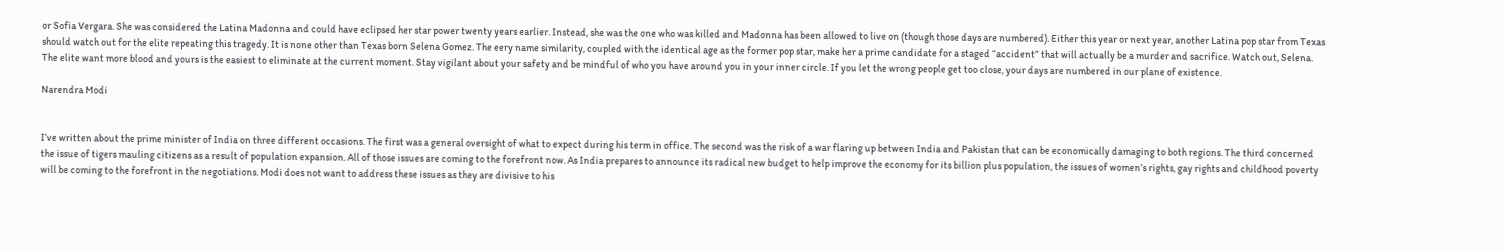or Sofia Vergara. She was considered the Latina Madonna and could have eclipsed her star power twenty years earlier. Instead, she was the one who was killed and Madonna has been allowed to live on (though those days are numbered). Either this year or next year, another Latina pop star from Texas should watch out for the elite repeating this tragedy. It is none other than Texas born Selena Gomez. The eery name similarity, coupled with the identical age as the former pop star, make her a prime candidate for a staged “accident” that will actually be a murder and sacrifice. Watch out, Selena. The elite want more blood and yours is the easiest to eliminate at the current moment. Stay vigilant about your safety and be mindful of who you have around you in your inner circle. If you let the wrong people get too close, your days are numbered in our plane of existence.

Narendra Modi


I’ve written about the prime minister of India on three different occasions. The first was a general oversight of what to expect during his term in office. The second was the risk of a war flaring up between India and Pakistan that can be economically damaging to both regions. The third concerned the issue of tigers mauling citizens as a result of population expansion. All of those issues are coming to the forefront now. As India prepares to announce its radical new budget to help improve the economy for its billion plus population, the issues of women’s rights, gay rights and childhood poverty will be coming to the forefront in the negotiations. Modi does not want to address these issues as they are divisive to his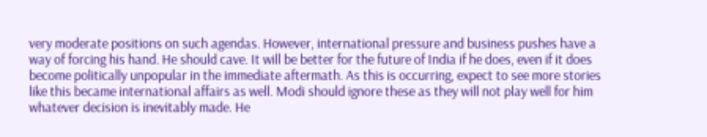very moderate positions on such agendas. However, international pressure and business pushes have a way of forcing his hand. He should cave. It will be better for the future of India if he does, even if it does become politically unpopular in the immediate aftermath. As this is occurring, expect to see more stories like this became international affairs as well. Modi should ignore these as they will not play well for him whatever decision is inevitably made. He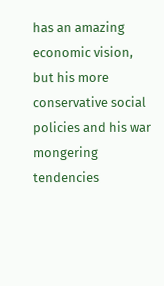has an amazing economic vision, but his more conservative social policies and his war mongering tendencies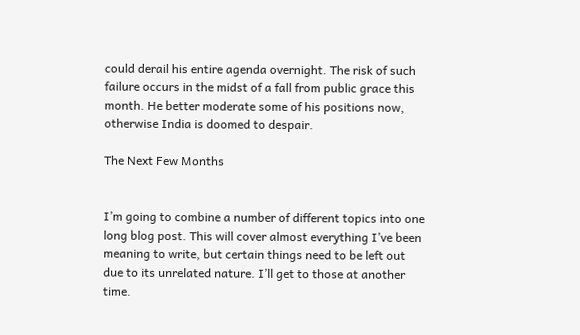could derail his entire agenda overnight. The risk of such failure occurs in the midst of a fall from public grace this month. He better moderate some of his positions now, otherwise India is doomed to despair.

The Next Few Months


I’m going to combine a number of different topics into one long blog post. This will cover almost everything I’ve been meaning to write, but certain things need to be left out due to its unrelated nature. I’ll get to those at another time.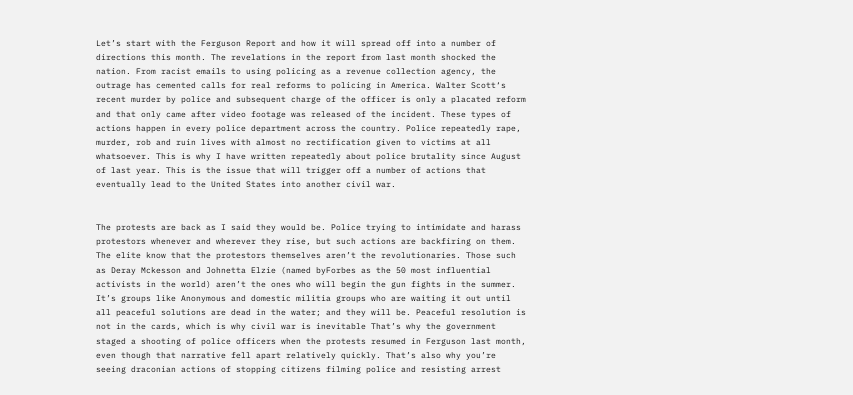Let’s start with the Ferguson Report and how it will spread off into a number of directions this month. The revelations in the report from last month shocked the nation. From racist emails to using policing as a revenue collection agency, the outrage has cemented calls for real reforms to policing in America. Walter Scott‘s recent murder by police and subsequent charge of the officer is only a placated reform and that only came after video footage was released of the incident. These types of actions happen in every police department across the country. Police repeatedly rape, murder, rob and ruin lives with almost no rectification given to victims at all whatsoever. This is why I have written repeatedly about police brutality since August of last year. This is the issue that will trigger off a number of actions that eventually lead to the United States into another civil war.


The protests are back as I said they would be. Police trying to intimidate and harass protestors whenever and wherever they rise, but such actions are backfiring on them. The elite know that the protestors themselves aren’t the revolutionaries. Those such as Deray Mckesson and Johnetta Elzie (named byForbes as the 50 most influential activists in the world) aren’t the ones who will begin the gun fights in the summer. It’s groups like Anonymous and domestic militia groups who are waiting it out until all peaceful solutions are dead in the water; and they will be. Peaceful resolution is not in the cards, which is why civil war is inevitable That’s why the government staged a shooting of police officers when the protests resumed in Ferguson last month, even though that narrative fell apart relatively quickly. That’s also why you’re seeing draconian actions of stopping citizens filming police and resisting arrest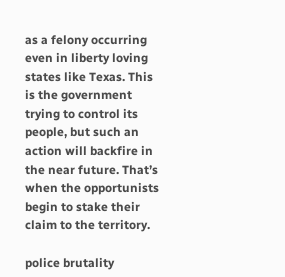as a felony occurring even in liberty loving states like Texas. This is the government trying to control its people, but such an action will backfire in the near future. That’s when the opportunists begin to stake their claim to the territory.

police brutality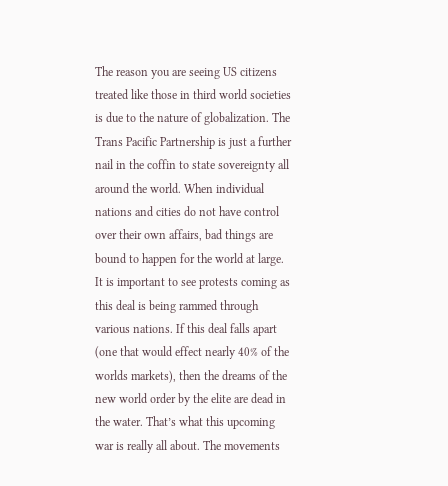The reason you are seeing US citizens treated like those in third world societies is due to the nature of globalization. The Trans Pacific Partnership is just a further nail in the coffin to state sovereignty all around the world. When individual nations and cities do not have control over their own affairs, bad things are bound to happen for the world at large. It is important to see protests coming as this deal is being rammed through various nations. If this deal falls apart (one that would effect nearly 40% of the worlds markets), then the dreams of the new world order by the elite are dead in the water. That’s what this upcoming war is really all about. The movements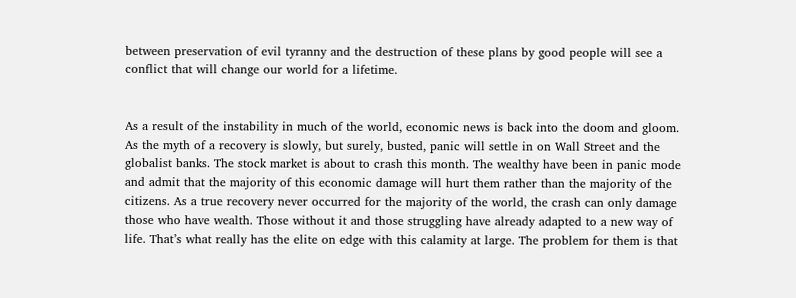between preservation of evil tyranny and the destruction of these plans by good people will see a conflict that will change our world for a lifetime.


As a result of the instability in much of the world, economic news is back into the doom and gloom. As the myth of a recovery is slowly, but surely, busted, panic will settle in on Wall Street and the globalist banks. The stock market is about to crash this month. The wealthy have been in panic mode and admit that the majority of this economic damage will hurt them rather than the majority of the citizens. As a true recovery never occurred for the majority of the world, the crash can only damage those who have wealth. Those without it and those struggling have already adapted to a new way of life. That’s what really has the elite on edge with this calamity at large. The problem for them is that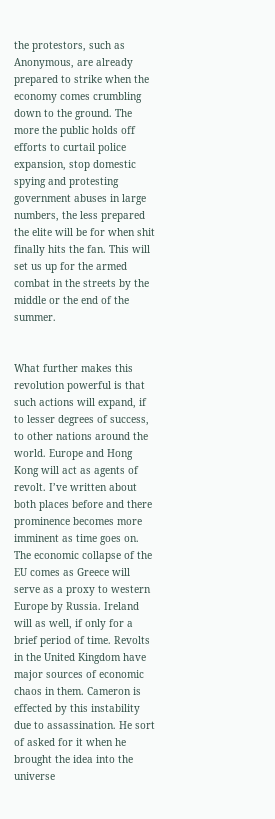the protestors, such as Anonymous, are already prepared to strike when the economy comes crumbling down to the ground. The more the public holds off efforts to curtail police expansion, stop domestic spying and protesting government abuses in large numbers, the less prepared the elite will be for when shit finally hits the fan. This will set us up for the armed combat in the streets by the middle or the end of the summer.


What further makes this revolution powerful is that such actions will expand, if to lesser degrees of success, to other nations around the world. Europe and Hong Kong will act as agents of revolt. I’ve written about both places before and there prominence becomes more imminent as time goes on. The economic collapse of the EU comes as Greece will serve as a proxy to western Europe by Russia. Ireland will as well, if only for a brief period of time. Revolts in the United Kingdom have major sources of economic chaos in them. Cameron is effected by this instability due to assassination. He sort of asked for it when he brought the idea into the universe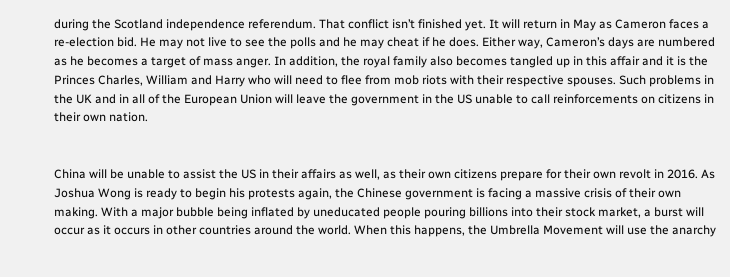during the Scotland independence referendum. That conflict isn’t finished yet. It will return in May as Cameron faces a re-election bid. He may not live to see the polls and he may cheat if he does. Either way, Cameron’s days are numbered as he becomes a target of mass anger. In addition, the royal family also becomes tangled up in this affair and it is the Princes Charles, William and Harry who will need to flee from mob riots with their respective spouses. Such problems in the UK and in all of the European Union will leave the government in the US unable to call reinforcements on citizens in their own nation.


China will be unable to assist the US in their affairs as well, as their own citizens prepare for their own revolt in 2016. As Joshua Wong is ready to begin his protests again, the Chinese government is facing a massive crisis of their own making. With a major bubble being inflated by uneducated people pouring billions into their stock market, a burst will occur as it occurs in other countries around the world. When this happens, the Umbrella Movement will use the anarchy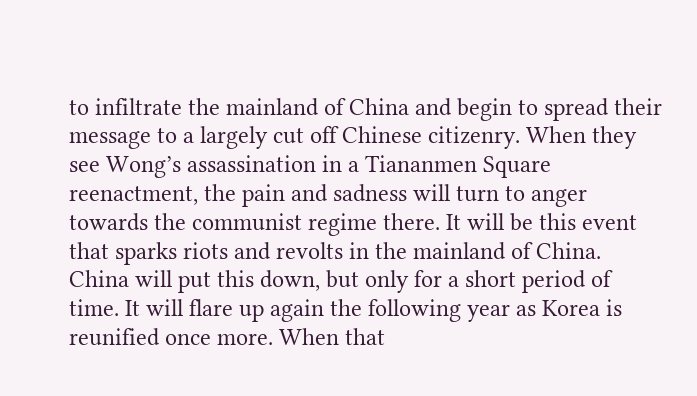to infiltrate the mainland of China and begin to spread their message to a largely cut off Chinese citizenry. When they see Wong’s assassination in a Tiananmen Square reenactment, the pain and sadness will turn to anger towards the communist regime there. It will be this event that sparks riots and revolts in the mainland of China. China will put this down, but only for a short period of time. It will flare up again the following year as Korea is reunified once more. When that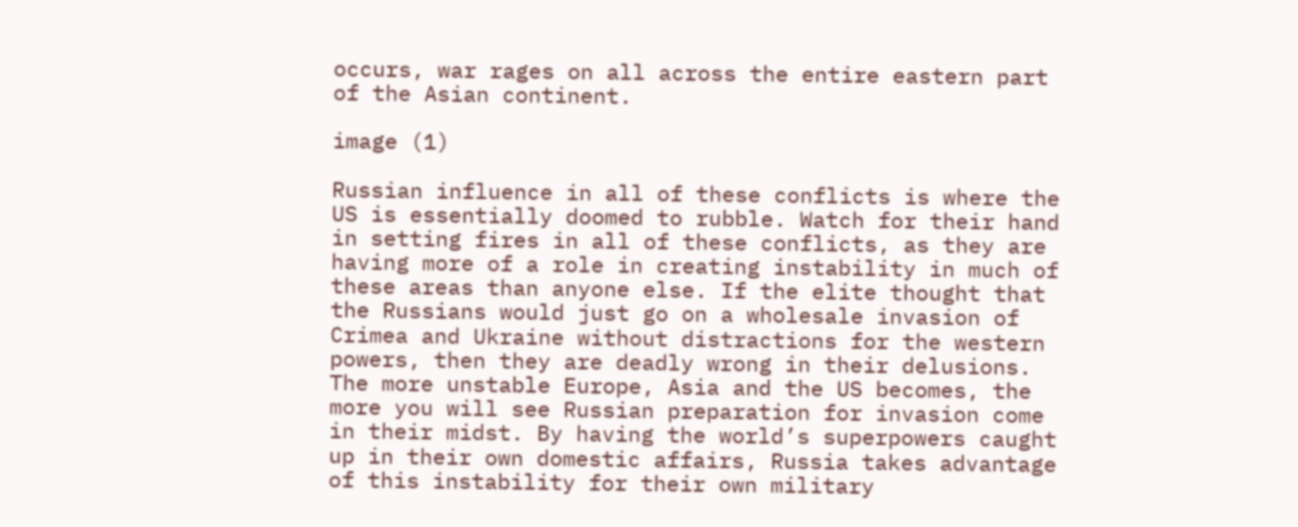occurs, war rages on all across the entire eastern part of the Asian continent.

image (1)

Russian influence in all of these conflicts is where the US is essentially doomed to rubble. Watch for their hand in setting fires in all of these conflicts, as they are having more of a role in creating instability in much of these areas than anyone else. If the elite thought that the Russians would just go on a wholesale invasion of Crimea and Ukraine without distractions for the western powers, then they are deadly wrong in their delusions. The more unstable Europe, Asia and the US becomes, the more you will see Russian preparation for invasion come in their midst. By having the world’s superpowers caught up in their own domestic affairs, Russia takes advantage of this instability for their own military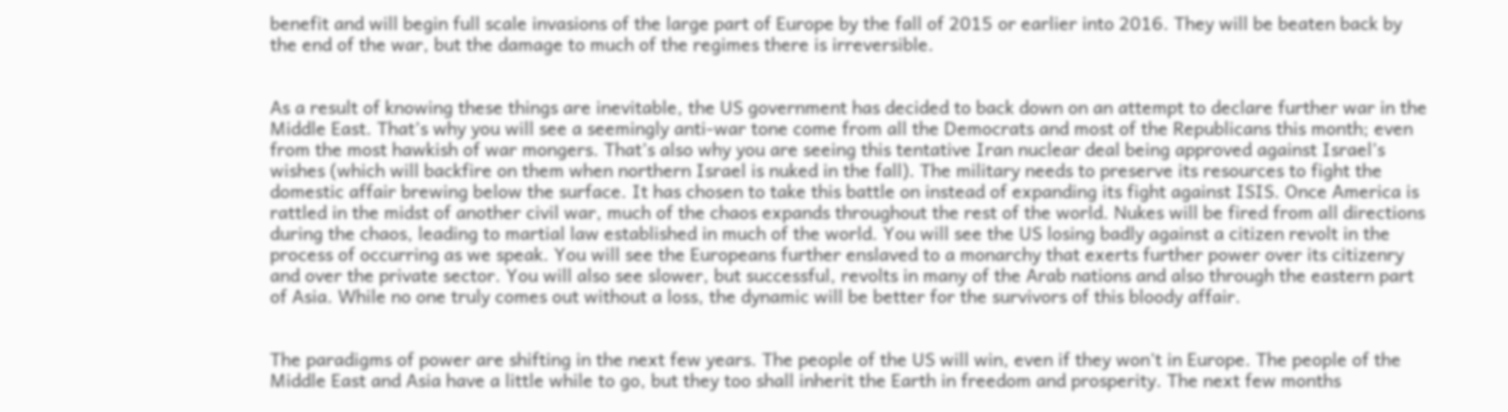benefit and will begin full scale invasions of the large part of Europe by the fall of 2015 or earlier into 2016. They will be beaten back by the end of the war, but the damage to much of the regimes there is irreversible.


As a result of knowing these things are inevitable, the US government has decided to back down on an attempt to declare further war in the Middle East. That’s why you will see a seemingly anti-war tone come from all the Democrats and most of the Republicans this month; even from the most hawkish of war mongers. That’s also why you are seeing this tentative Iran nuclear deal being approved against Israel’s wishes (which will backfire on them when northern Israel is nuked in the fall). The military needs to preserve its resources to fight the domestic affair brewing below the surface. It has chosen to take this battle on instead of expanding its fight against ISIS. Once America is rattled in the midst of another civil war, much of the chaos expands throughout the rest of the world. Nukes will be fired from all directions during the chaos, leading to martial law established in much of the world. You will see the US losing badly against a citizen revolt in the process of occurring as we speak. You will see the Europeans further enslaved to a monarchy that exerts further power over its citizenry and over the private sector. You will also see slower, but successful, revolts in many of the Arab nations and also through the eastern part of Asia. While no one truly comes out without a loss, the dynamic will be better for the survivors of this bloody affair.


The paradigms of power are shifting in the next few years. The people of the US will win, even if they won’t in Europe. The people of the Middle East and Asia have a little while to go, but they too shall inherit the Earth in freedom and prosperity. The next few months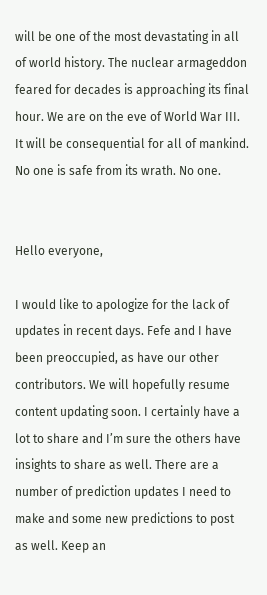will be one of the most devastating in all of world history. The nuclear armageddon feared for decades is approaching its final hour. We are on the eve of World War III. It will be consequential for all of mankind. No one is safe from its wrath. No one.


Hello everyone,

I would like to apologize for the lack of updates in recent days. Fefe and I have been preoccupied, as have our other contributors. We will hopefully resume content updating soon. I certainly have a lot to share and I’m sure the others have insights to share as well. There are a number of prediction updates I need to make and some new predictions to post as well. Keep an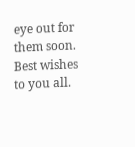eye out for them soon. Best wishes to you all.